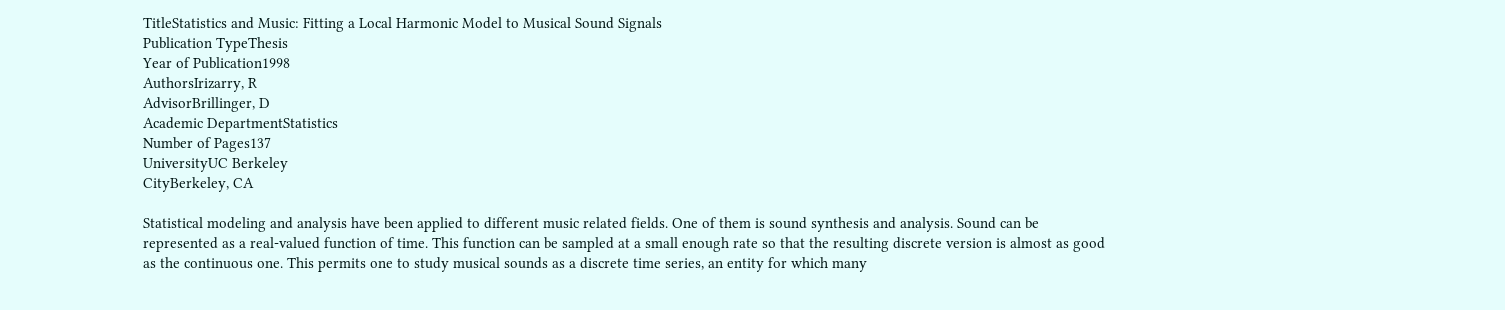TitleStatistics and Music: Fitting a Local Harmonic Model to Musical Sound Signals
Publication TypeThesis
Year of Publication1998
AuthorsIrizarry, R
AdvisorBrillinger, D
Academic DepartmentStatistics
Number of Pages137
UniversityUC Berkeley
CityBerkeley, CA

Statistical modeling and analysis have been applied to different music related fields. One of them is sound synthesis and analysis. Sound can be represented as a real-valued function of time. This function can be sampled at a small enough rate so that the resulting discrete version is almost as good as the continuous one. This permits one to study musical sounds as a discrete time series, an entity for which many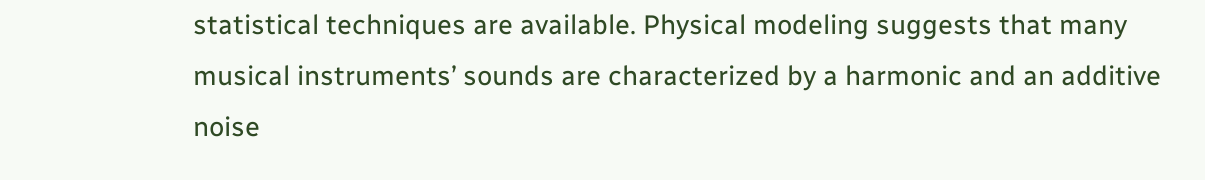statistical techniques are available. Physical modeling suggests that many musical instruments’ sounds are characterized by a harmonic and an additive noise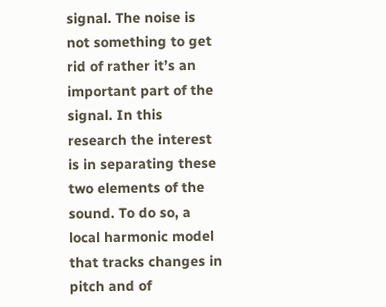signal. The noise is not something to get rid of rather it’s an important part of the signal. In this research the interest is in separating these two elements of the sound. To do so, a local harmonic model that tracks changes in pitch and of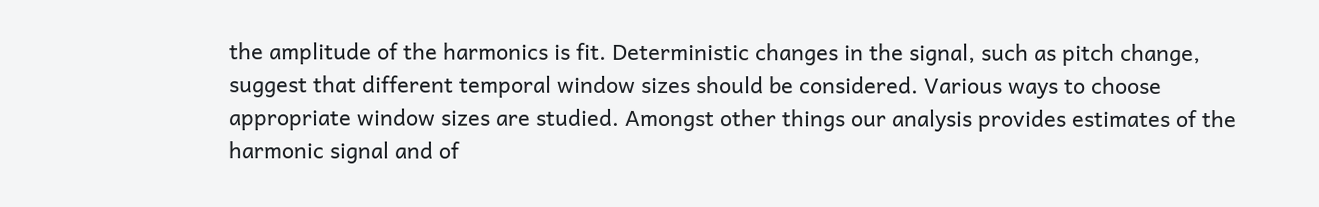the amplitude of the harmonics is fit. Deterministic changes in the signal, such as pitch change, suggest that different temporal window sizes should be considered. Various ways to choose appropriate window sizes are studied. Amongst other things our analysis provides estimates of the harmonic signal and of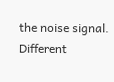the noise signal. Different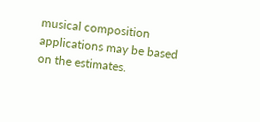musical composition applications may be based on the estimates.